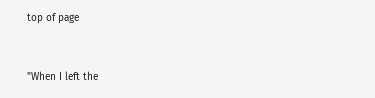top of page


"When I left the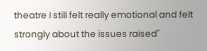theatre I still felt really emotional and felt strongly about the issues raised"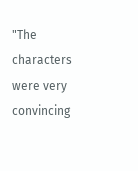"The characters were very convincing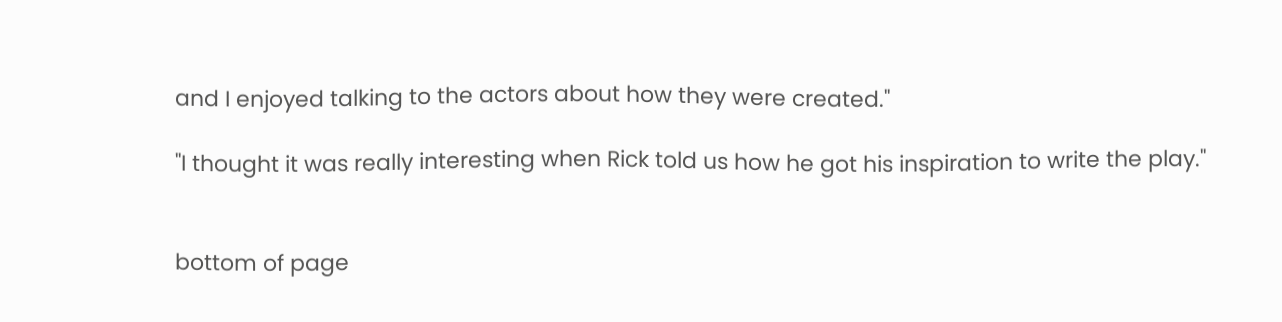and I enjoyed talking to the actors about how they were created."

"I thought it was really interesting when Rick told us how he got his inspiration to write the play."


bottom of page